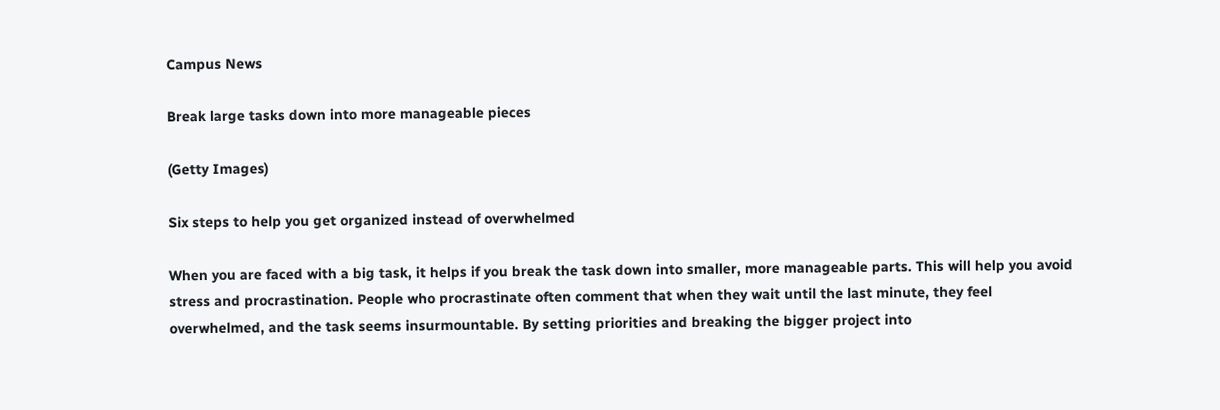Campus News

Break large tasks down into more manageable pieces

(Getty Images)

Six steps to help you get organized instead of overwhelmed

When you are faced with a big task, it helps if you break the task down into smaller, more manageable parts. This will help you avoid stress and procrastination. People who procrastinate often comment that when they wait until the last minute, they feel overwhelmed, and the task seems insurmountable. By setting priorities and breaking the bigger project into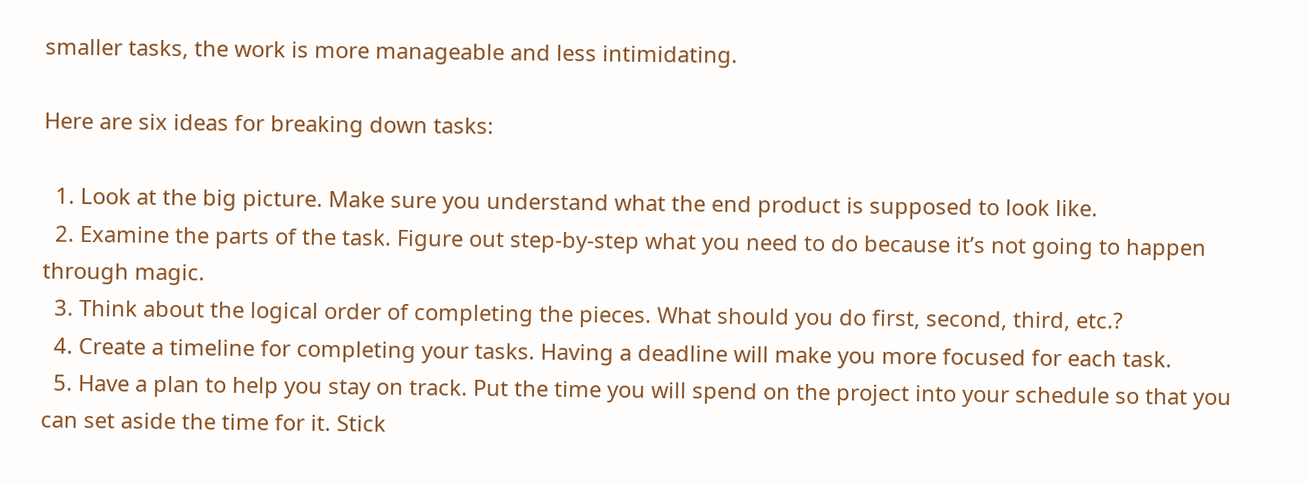smaller tasks, the work is more manageable and less intimidating.

Here are six ideas for breaking down tasks:

  1. Look at the big picture. Make sure you understand what the end product is supposed to look like.
  2. Examine the parts of the task. Figure out step-by-step what you need to do because it’s not going to happen through magic.
  3. Think about the logical order of completing the pieces. What should you do first, second, third, etc.?
  4. Create a timeline for completing your tasks. Having a deadline will make you more focused for each task.
  5. Have a plan to help you stay on track. Put the time you will spend on the project into your schedule so that you can set aside the time for it. Stick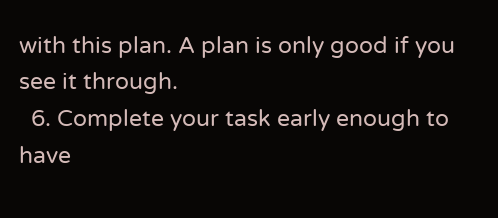with this plan. A plan is only good if you see it through.
  6. Complete your task early enough to have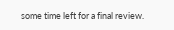some time left for a final review.